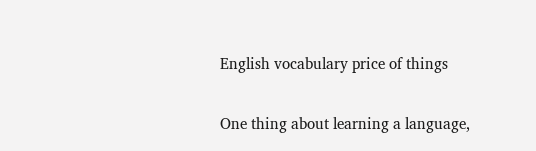English vocabulary price of things

One thing about learning a language,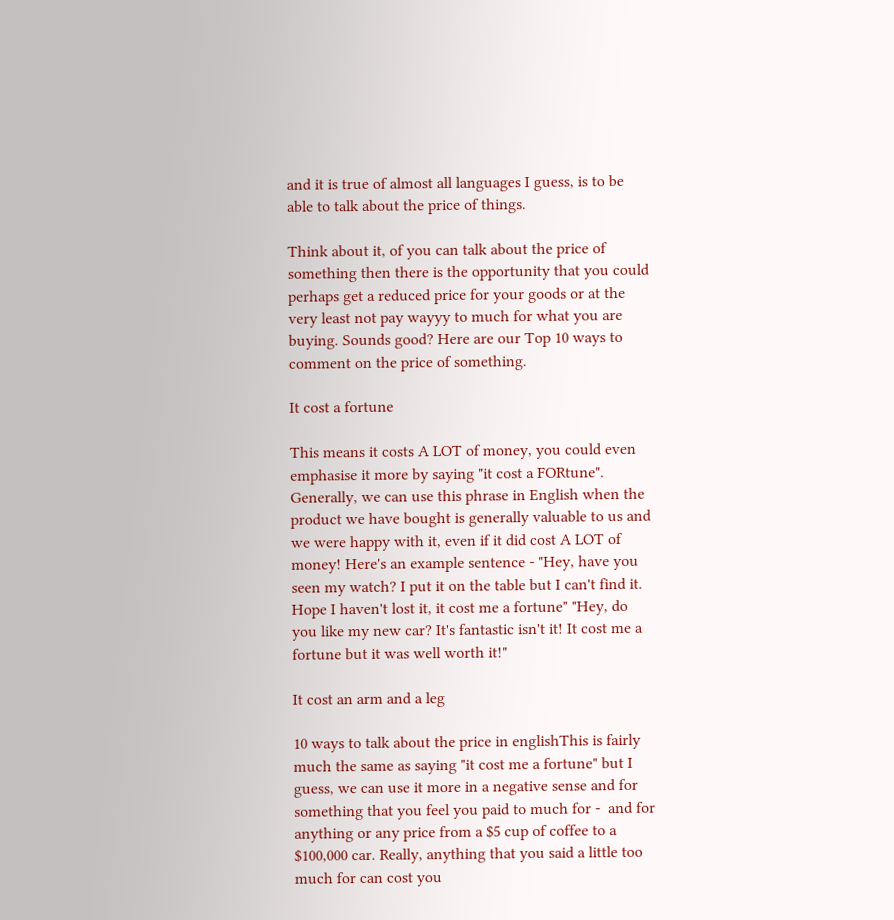and it is true of almost all languages I guess, is to be able to talk about the price of things.

Think about it, of you can talk about the price of something then there is the opportunity that you could perhaps get a reduced price for your goods or at the very least not pay wayyy to much for what you are buying. Sounds good? Here are our Top 10 ways to comment on the price of something.

It cost a fortune

This means it costs A LOT of money, you could even emphasise it more by saying "it cost a FORtune". Generally, we can use this phrase in English when the product we have bought is generally valuable to us and we were happy with it, even if it did cost A LOT of money! Here's an example sentence - "Hey, have you seen my watch? I put it on the table but I can't find it. Hope I haven't lost it, it cost me a fortune" "Hey, do you like my new car? It's fantastic isn't it! It cost me a fortune but it was well worth it!"

It cost an arm and a leg

10 ways to talk about the price in englishThis is fairly much the same as saying "it cost me a fortune" but I guess, we can use it more in a negative sense and for something that you feel you paid to much for -  and for anything or any price from a $5 cup of coffee to a $100,000 car. Really, anything that you said a little too much for can cost you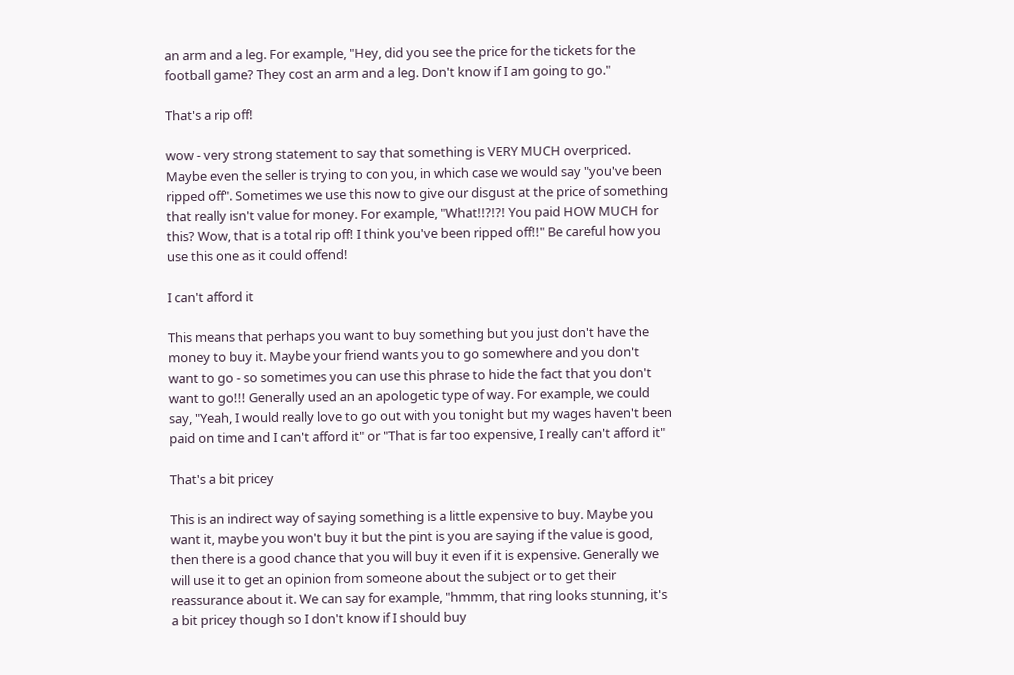an arm and a leg. For example, "Hey, did you see the price for the tickets for the football game? They cost an arm and a leg. Don't know if I am going to go."

That's a rip off!

wow - very strong statement to say that something is VERY MUCH overpriced. Maybe even the seller is trying to con you, in which case we would say "you've been ripped off". Sometimes we use this now to give our disgust at the price of something that really isn't value for money. For example, "What!!?!?! You paid HOW MUCH for this? Wow, that is a total rip off! I think you've been ripped off!!" Be careful how you use this one as it could offend!

I can't afford it

This means that perhaps you want to buy something but you just don't have the money to buy it. Maybe your friend wants you to go somewhere and you don't want to go - so sometimes you can use this phrase to hide the fact that you don't want to go!!! Generally used an an apologetic type of way. For example, we could say, "Yeah, I would really love to go out with you tonight but my wages haven't been paid on time and I can't afford it" or "That is far too expensive, I really can't afford it"

That's a bit pricey

This is an indirect way of saying something is a little expensive to buy. Maybe you want it, maybe you won't buy it but the pint is you are saying if the value is good, then there is a good chance that you will buy it even if it is expensive. Generally we will use it to get an opinion from someone about the subject or to get their reassurance about it. We can say for example, "hmmm, that ring looks stunning, it's a bit pricey though so I don't know if I should buy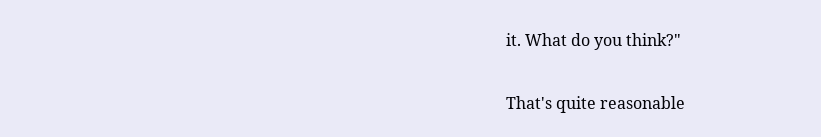it. What do you think?"

That's quite reasonable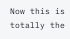Now this is totally the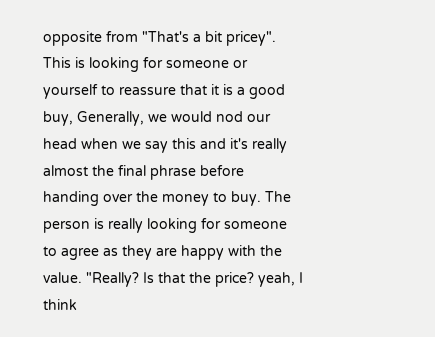opposite from "That's a bit pricey". This is looking for someone or yourself to reassure that it is a good buy, Generally, we would nod our head when we say this and it's really almost the final phrase before handing over the money to buy. The person is really looking for someone to agree as they are happy with the value. "Really? Is that the price? yeah, I think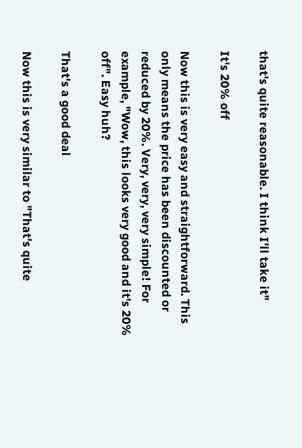that's quite reasonable. I think I'll take it"

It's 20% off

Now this is very easy and straightforward. This only means the price has been discounted or reduced by 20%. Very, very, very simple! For example, "Wow, this looks very good and it's 20% off". Easy huh?

That's a good deal

Now this is very similar to "That's quite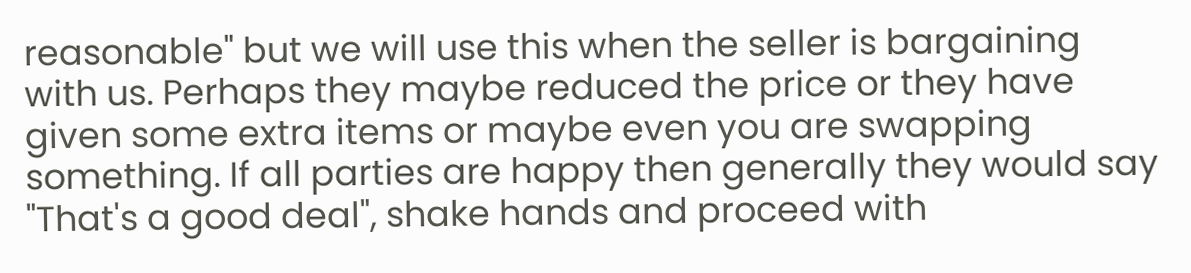reasonable" but we will use this when the seller is bargaining with us. Perhaps they maybe reduced the price or they have given some extra items or maybe even you are swapping something. If all parties are happy then generally they would say "That's a good deal", shake hands and proceed with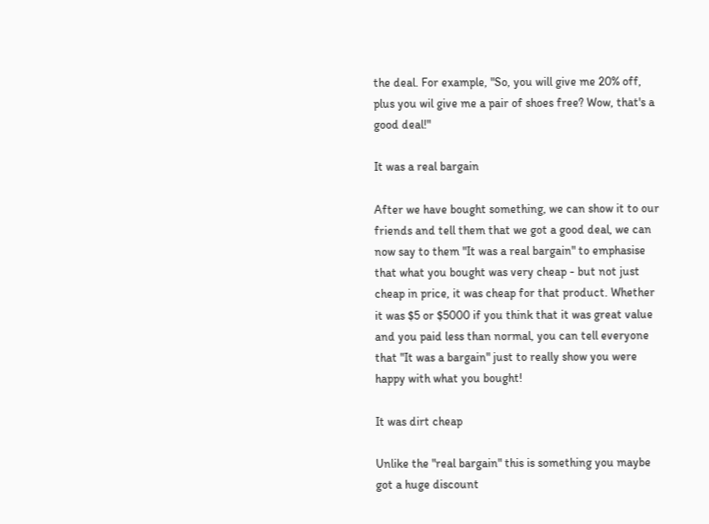the deal. For example, "So, you will give me 20% off, plus you wil give me a pair of shoes free? Wow, that's a good deal!"

It was a real bargain

After we have bought something, we can show it to our friends and tell them that we got a good deal, we can now say to them "It was a real bargain" to emphasise that what you bought was very cheap - but not just cheap in price, it was cheap for that product. Whether it was $5 or $5000 if you think that it was great value and you paid less than normal, you can tell everyone that "It was a bargain" just to really show you were happy with what you bought!

It was dirt cheap

Unlike the "real bargain" this is something you maybe got a huge discount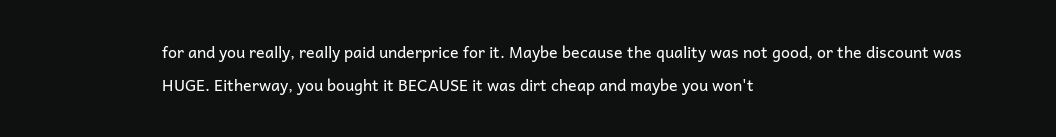for and you really, really paid underprice for it. Maybe because the quality was not good, or the discount was HUGE. Eitherway, you bought it BECAUSE it was dirt cheap and maybe you won't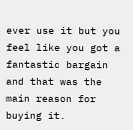ever use it but you feel like you got a fantastic bargain and that was the main reason for buying it.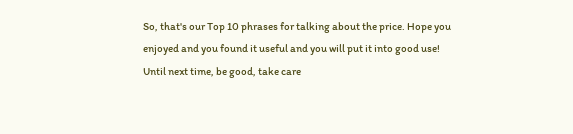So, that's our Top 10 phrases for talking about the price. Hope you enjoyed and you found it useful and you will put it into good use! Until next time, be good, take care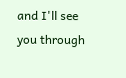and I'll see you through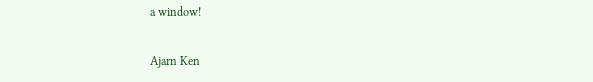a window!

Ajarn Ken